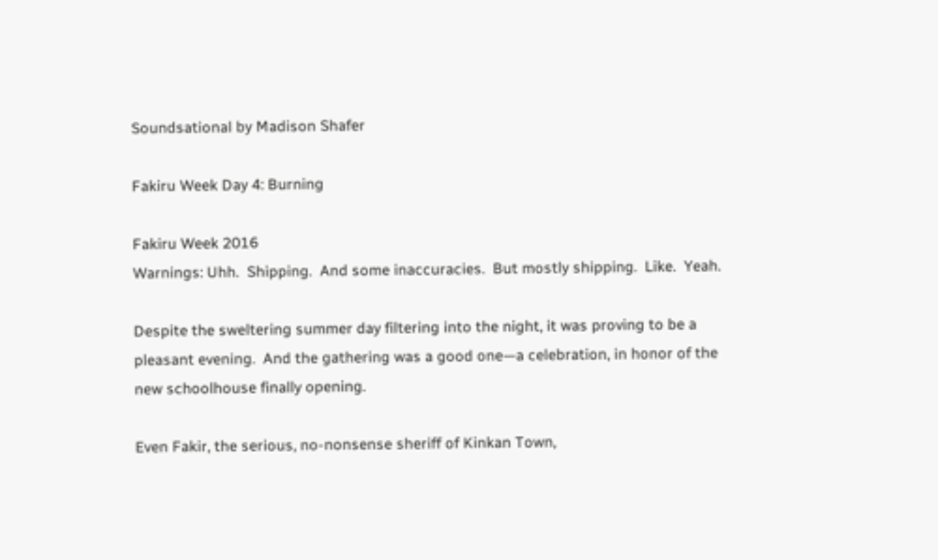Soundsational by Madison Shafer

Fakiru Week Day 4: Burning

Fakiru Week 2016
Warnings: Uhh.  Shipping.  And some inaccuracies.  But mostly shipping.  Like.  Yeah.

Despite the sweltering summer day filtering into the night, it was proving to be a pleasant evening.  And the gathering was a good one—a celebration, in honor of the new schoolhouse finally opening.

Even Fakir, the serious, no-nonsense sheriff of Kinkan Town,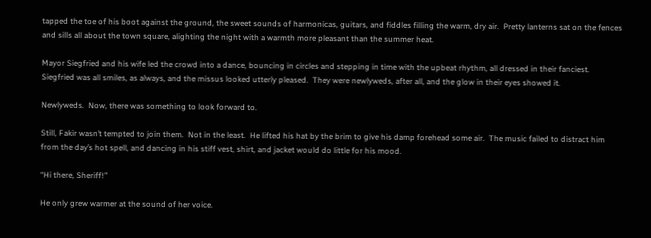tapped the toe of his boot against the ground, the sweet sounds of harmonicas, guitars, and fiddles filling the warm, dry air.  Pretty lanterns sat on the fences and sills all about the town square, alighting the night with a warmth more pleasant than the summer heat.

Mayor Siegfried and his wife led the crowd into a dance, bouncing in circles and stepping in time with the upbeat rhythm, all dressed in their fanciest.  Siegfried was all smiles, as always, and the missus looked utterly pleased.  They were newlyweds, after all, and the glow in their eyes showed it.

Newlyweds.  Now, there was something to look forward to.

Still, Fakir wasn’t tempted to join them.  Not in the least.  He lifted his hat by the brim to give his damp forehead some air.  The music failed to distract him from the day’s hot spell, and dancing in his stiff vest, shirt, and jacket would do little for his mood.

“Hi there, Sheriff!”

He only grew warmer at the sound of her voice.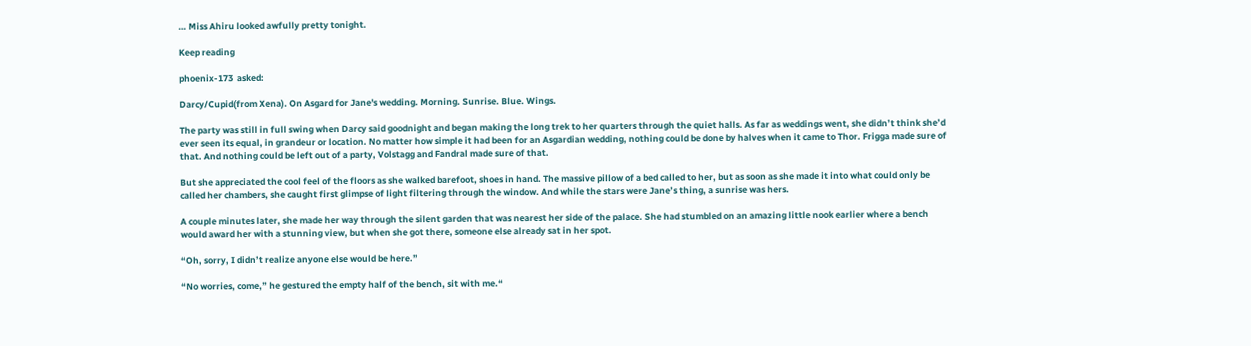… Miss Ahiru looked awfully pretty tonight.

Keep reading

phoenix-173  asked:

Darcy/Cupid(from Xena). On Asgard for Jane's wedding. Morning. Sunrise. Blue. Wings.

The party was still in full swing when Darcy said goodnight and began making the long trek to her quarters through the quiet halls. As far as weddings went, she didn’t think she’d ever seen its equal, in grandeur or location. No matter how simple it had been for an Asgardian wedding, nothing could be done by halves when it came to Thor. Frigga made sure of that. And nothing could be left out of a party, Volstagg and Fandral made sure of that.

But she appreciated the cool feel of the floors as she walked barefoot, shoes in hand. The massive pillow of a bed called to her, but as soon as she made it into what could only be called her chambers, she caught first glimpse of light filtering through the window. And while the stars were Jane’s thing, a sunrise was hers.

A couple minutes later, she made her way through the silent garden that was nearest her side of the palace. She had stumbled on an amazing little nook earlier where a bench would award her with a stunning view, but when she got there, someone else already sat in her spot.

“Oh, sorry, I didn’t realize anyone else would be here.”

“No worries, come,” he gestured the empty half of the bench, sit with me.“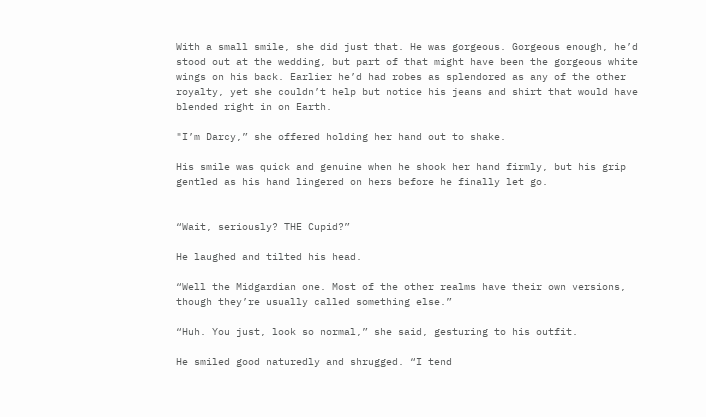With a small smile, she did just that. He was gorgeous. Gorgeous enough, he’d stood out at the wedding, but part of that might have been the gorgeous white wings on his back. Earlier he’d had robes as splendored as any of the other royalty, yet she couldn’t help but notice his jeans and shirt that would have blended right in on Earth.

"I’m Darcy,” she offered holding her hand out to shake.

His smile was quick and genuine when he shook her hand firmly, but his grip gentled as his hand lingered on hers before he finally let go.


“Wait, seriously? THE Cupid?”

He laughed and tilted his head.

“Well the Midgardian one. Most of the other realms have their own versions, though they’re usually called something else.”

“Huh. You just, look so normal,” she said, gesturing to his outfit.

He smiled good naturedly and shrugged. “I tend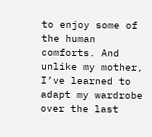to enjoy some of the human comforts. And unlike my mother, I’ve learned to adapt my wardrobe over the last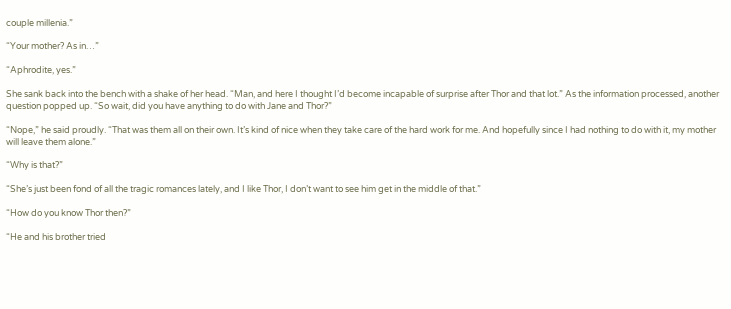couple millenia.”

“Your mother? As in…”

“Aphrodite, yes.”

She sank back into the bench with a shake of her head. “Man, and here I thought I’d become incapable of surprise after Thor and that lot.” As the information processed, another question popped up. “So wait, did you have anything to do with Jane and Thor?”

“Nope,” he said proudly. “That was them all on their own. It’s kind of nice when they take care of the hard work for me. And hopefully since I had nothing to do with it, my mother will leave them alone.”

“Why is that?”

“She’s just been fond of all the tragic romances lately, and I like Thor, I don’t want to see him get in the middle of that.”

“How do you know Thor then?”

“He and his brother tried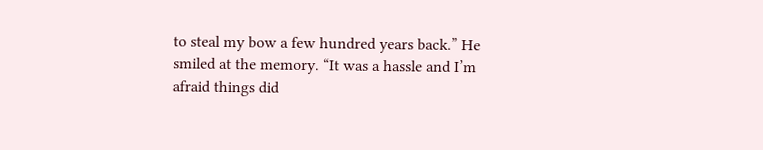to steal my bow a few hundred years back.” He smiled at the memory. “It was a hassle and I’m afraid things did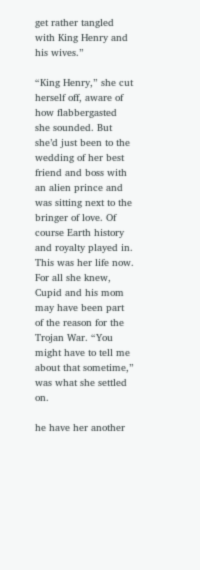get rather tangled with King Henry and his wives.”

“King Henry,” she cut herself off, aware of how flabbergasted she sounded. But she’d just been to the wedding of her best friend and boss with an alien prince and was sitting next to the bringer of love. Of course Earth history and royalty played in. This was her life now. For all she knew, Cupid and his mom may have been part of the reason for the Trojan War. “You might have to tell me about that sometime,” was what she settled on.

he have her another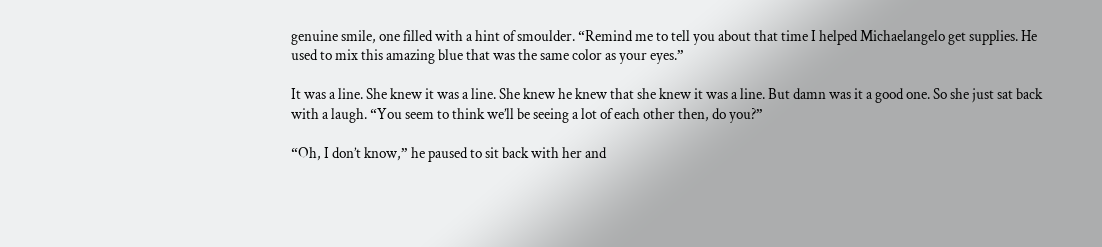genuine smile, one filled with a hint of smoulder. “Remind me to tell you about that time I helped Michaelangelo get supplies. He used to mix this amazing blue that was the same color as your eyes.”

It was a line. She knew it was a line. She knew he knew that she knew it was a line. But damn was it a good one. So she just sat back with a laugh. “You seem to think we’ll be seeing a lot of each other then, do you?”

“Oh, I don’t know,” he paused to sit back with her and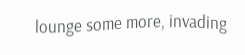lounge some more, invading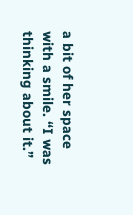a bit of her space with a smile. “I was thinking about it.”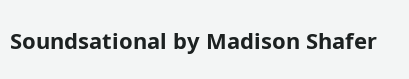Soundsational by Madison Shafer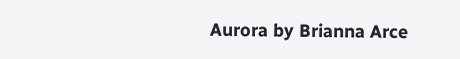Aurora by Brianna Arce